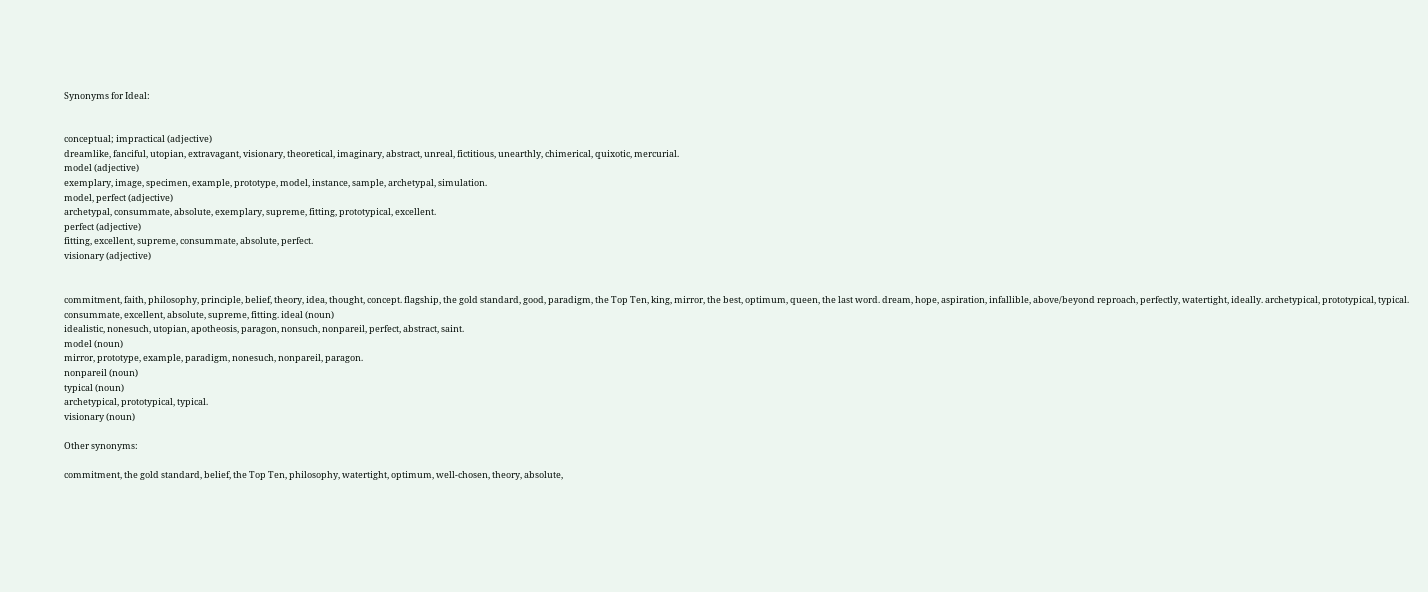Synonyms for Ideal:


conceptual; impractical (adjective)
dreamlike, fanciful, utopian, extravagant, visionary, theoretical, imaginary, abstract, unreal, fictitious, unearthly, chimerical, quixotic, mercurial.
model (adjective)
exemplary, image, specimen, example, prototype, model, instance, sample, archetypal, simulation.
model, perfect (adjective)
archetypal, consummate, absolute, exemplary, supreme, fitting, prototypical, excellent.
perfect (adjective)
fitting, excellent, supreme, consummate, absolute, perfect.
visionary (adjective)


commitment, faith, philosophy, principle, belief, theory, idea, thought, concept. flagship, the gold standard, good, paradigm, the Top Ten, king, mirror, the best, optimum, queen, the last word. dream, hope, aspiration, infallible, above/beyond reproach, perfectly, watertight, ideally. archetypical, prototypical, typical. consummate, excellent, absolute, supreme, fitting. ideal (noun)
idealistic, nonesuch, utopian, apotheosis, paragon, nonsuch, nonpareil, perfect, abstract, saint.
model (noun)
mirror, prototype, example, paradigm, nonesuch, nonpareil, paragon.
nonpareil (noun)
typical (noun)
archetypical, prototypical, typical.
visionary (noun)

Other synonyms:

commitment, the gold standard, belief, the Top Ten, philosophy, watertight, optimum, well-chosen, theory, absolute,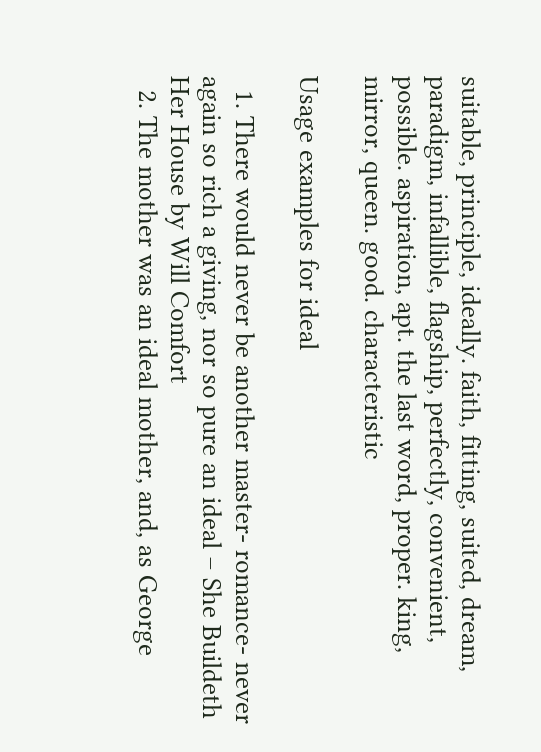suitable, principle, ideally. faith, fitting, suited, dream, paradigm, infallible, flagship, perfectly, convenient, possible. aspiration, apt. the last word, proper. king, mirror, queen. good. characteristic

Usage examples for ideal

  1. There would never be another master- romance- never again so rich a giving, nor so pure an ideal – She Buildeth Her House by Will Comfort
  2. The mother was an ideal mother, and, as George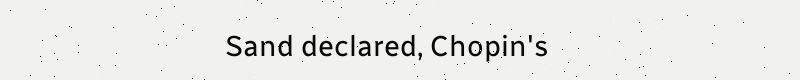Sand declared, Chopin's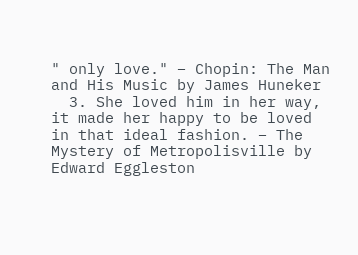" only love." – Chopin: The Man and His Music by James Huneker
  3. She loved him in her way, it made her happy to be loved in that ideal fashion. – The Mystery of Metropolisville by Edward Eggleston